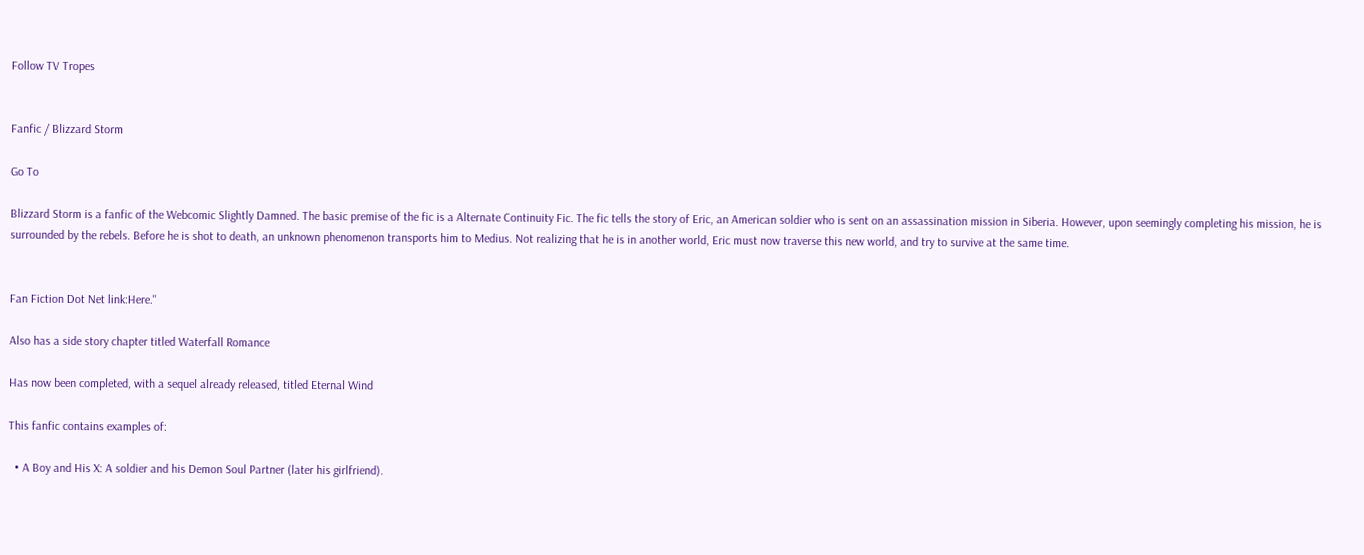Follow TV Tropes


Fanfic / Blizzard Storm

Go To

Blizzard Storm is a fanfic of the Webcomic Slightly Damned. The basic premise of the fic is a Alternate Continuity Fic. The fic tells the story of Eric, an American soldier who is sent on an assassination mission in Siberia. However, upon seemingly completing his mission, he is surrounded by the rebels. Before he is shot to death, an unknown phenomenon transports him to Medius. Not realizing that he is in another world, Eric must now traverse this new world, and try to survive at the same time.


Fan Fiction Dot Net link:Here.''

Also has a side story chapter titled Waterfall Romance

Has now been completed, with a sequel already released, titled Eternal Wind

This fanfic contains examples of:

  • A Boy and His X: A soldier and his Demon Soul Partner (later his girlfriend).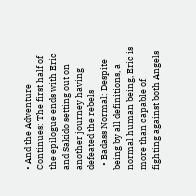• And the Adventure Continues: The first half of the epilogue ends with Eric and Sakido setting out on another journey having defeated the rebels
  • Badass Normal: Despite being by all definitions, a normal human being, Eric is more than capable of fighting against both Angels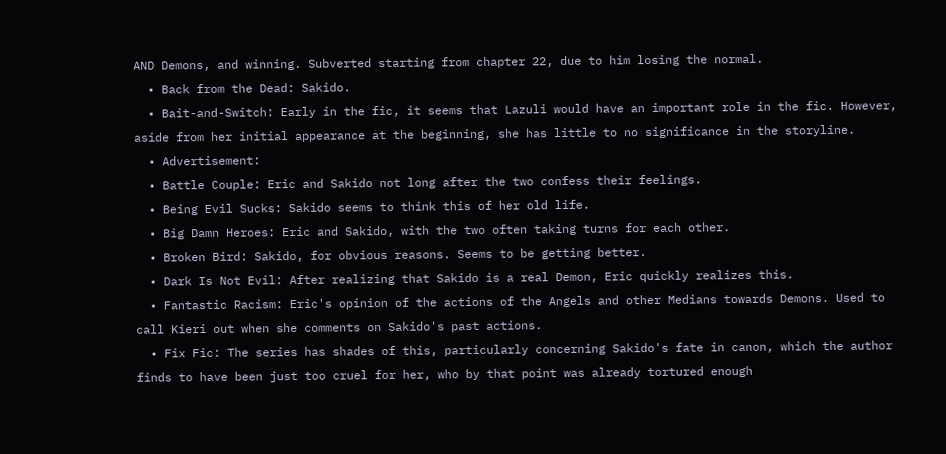AND Demons, and winning. Subverted starting from chapter 22, due to him losing the normal.
  • Back from the Dead: Sakido.
  • Bait-and-Switch: Early in the fic, it seems that Lazuli would have an important role in the fic. However, aside from her initial appearance at the beginning, she has little to no significance in the storyline.
  • Advertisement:
  • Battle Couple: Eric and Sakido not long after the two confess their feelings.
  • Being Evil Sucks: Sakido seems to think this of her old life.
  • Big Damn Heroes: Eric and Sakido, with the two often taking turns for each other.
  • Broken Bird: Sakido, for obvious reasons. Seems to be getting better.
  • Dark Is Not Evil: After realizing that Sakido is a real Demon, Eric quickly realizes this.
  • Fantastic Racism: Eric's opinion of the actions of the Angels and other Medians towards Demons. Used to call Kieri out when she comments on Sakido's past actions.
  • Fix Fic: The series has shades of this, particularly concerning Sakido's fate in canon, which the author finds to have been just too cruel for her, who by that point was already tortured enough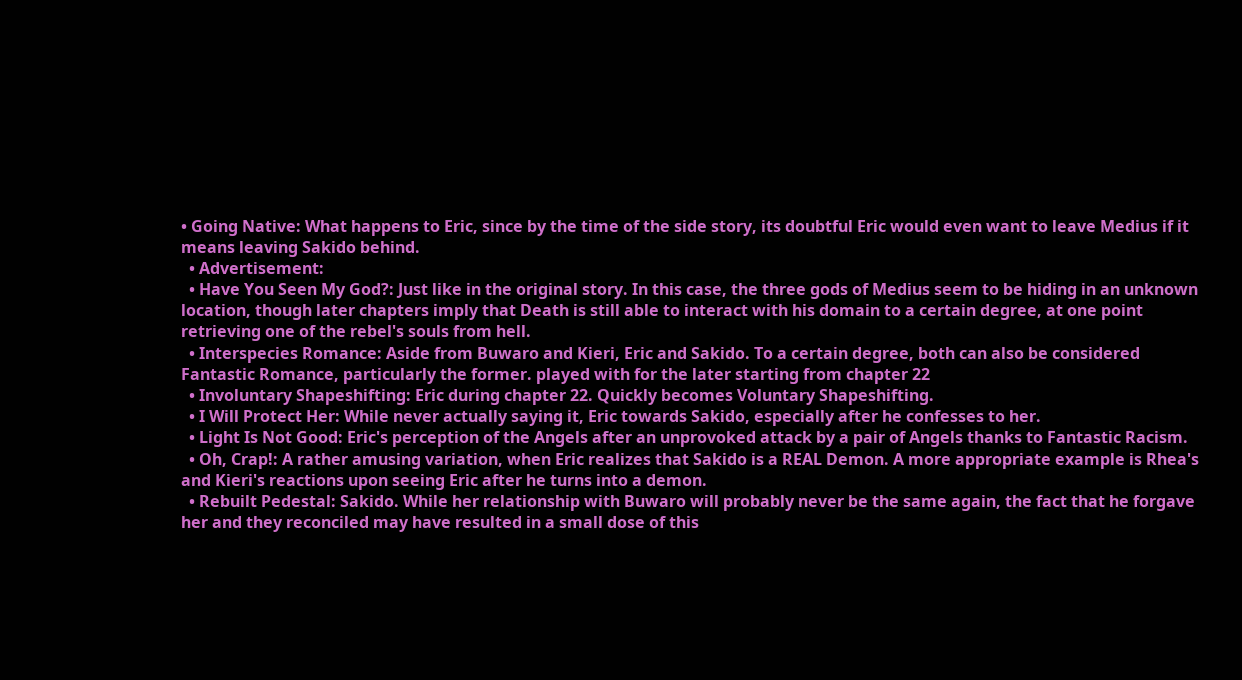• Going Native: What happens to Eric, since by the time of the side story, its doubtful Eric would even want to leave Medius if it means leaving Sakido behind.
  • Advertisement:
  • Have You Seen My God?: Just like in the original story. In this case, the three gods of Medius seem to be hiding in an unknown location, though later chapters imply that Death is still able to interact with his domain to a certain degree, at one point retrieving one of the rebel's souls from hell.
  • Interspecies Romance: Aside from Buwaro and Kieri, Eric and Sakido. To a certain degree, both can also be considered Fantastic Romance, particularly the former. played with for the later starting from chapter 22
  • Involuntary Shapeshifting: Eric during chapter 22. Quickly becomes Voluntary Shapeshifting.
  • I Will Protect Her: While never actually saying it, Eric towards Sakido, especially after he confesses to her.
  • Light Is Not Good: Eric's perception of the Angels after an unprovoked attack by a pair of Angels thanks to Fantastic Racism.
  • Oh, Crap!: A rather amusing variation, when Eric realizes that Sakido is a REAL Demon. A more appropriate example is Rhea's and Kieri's reactions upon seeing Eric after he turns into a demon.
  • Rebuilt Pedestal: Sakido. While her relationship with Buwaro will probably never be the same again, the fact that he forgave her and they reconciled may have resulted in a small dose of this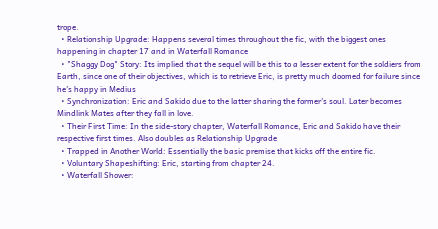trope.
  • Relationship Upgrade: Happens several times throughout the fic, with the biggest ones happening in chapter 17 and in Waterfall Romance
  • "Shaggy Dog" Story: Its implied that the sequel will be this to a lesser extent for the soldiers from Earth, since one of their objectives, which is to retrieve Eric, is pretty much doomed for failure since he's happy in Medius
  • Synchronization: Eric and Sakido due to the latter sharing the former's soul. Later becomes Mindlink Mates after they fall in love.
  • Their First Time: In the side-story chapter, Waterfall Romance, Eric and Sakido have their respective first times. Also doubles as Relationship Upgrade
  • Trapped in Another World: Essentially the basic premise that kicks off the entire fic.
  • Voluntary Shapeshifting: Eric, starting from chapter 24.
  • Waterfall Shower: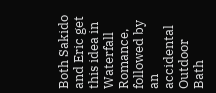Both Sakido and Eric get this idea in Waterfall Romance, followed by an accidental Outdoor Bath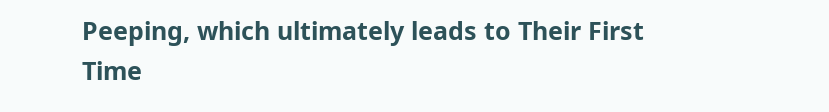Peeping, which ultimately leads to Their First Time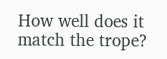How well does it match the trope?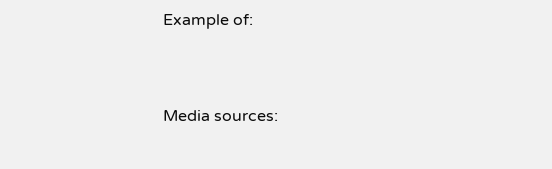Example of:


Media sources: